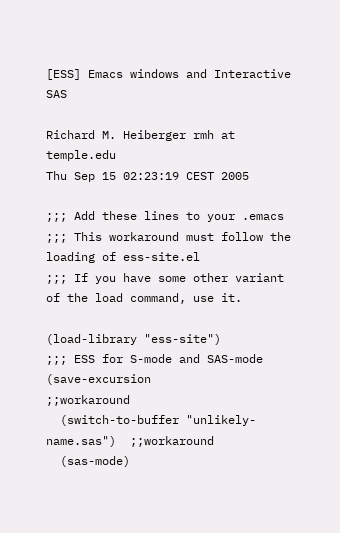[ESS] Emacs windows and Interactive SAS

Richard M. Heiberger rmh at temple.edu
Thu Sep 15 02:23:19 CEST 2005

;;; Add these lines to your .emacs
;;; This workaround must follow the loading of ess-site.el
;;; If you have some other variant of the load command, use it.

(load-library "ess-site")           ;;; ESS for S-mode and SAS-mode
(save-excursion               ;;workaround
  (switch-to-buffer "unlikely-name.sas")  ;;workaround
  (sas-mode)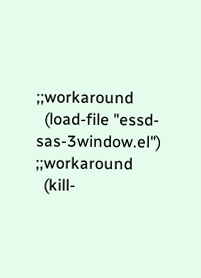;;workaround
  (load-file "essd-sas-3window.el")       ;;workaround
  (kill-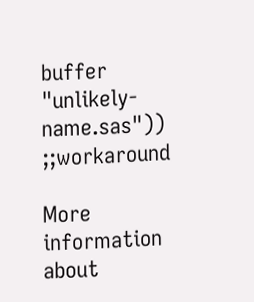buffer "unlikely-name.sas"))      ;;workaround

More information about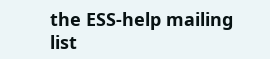the ESS-help mailing list